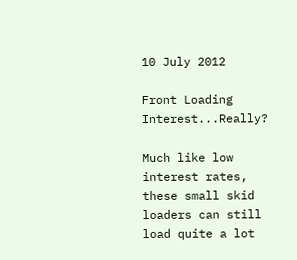10 July 2012

Front Loading Interest...Really?

Much like low interest rates, these small skid
loaders can still load quite a lot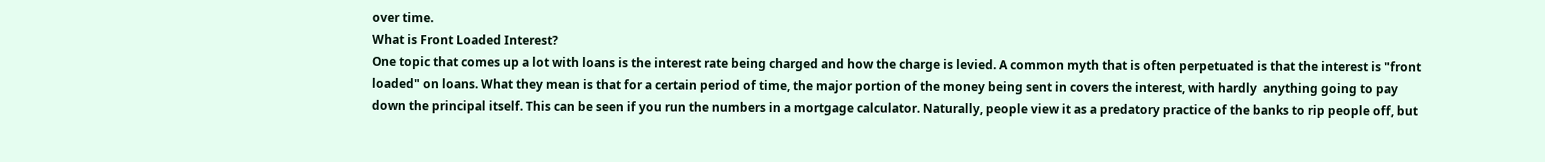over time.
What is Front Loaded Interest?
One topic that comes up a lot with loans is the interest rate being charged and how the charge is levied. A common myth that is often perpetuated is that the interest is "front loaded" on loans. What they mean is that for a certain period of time, the major portion of the money being sent in covers the interest, with hardly  anything going to pay down the principal itself. This can be seen if you run the numbers in a mortgage calculator. Naturally, people view it as a predatory practice of the banks to rip people off, but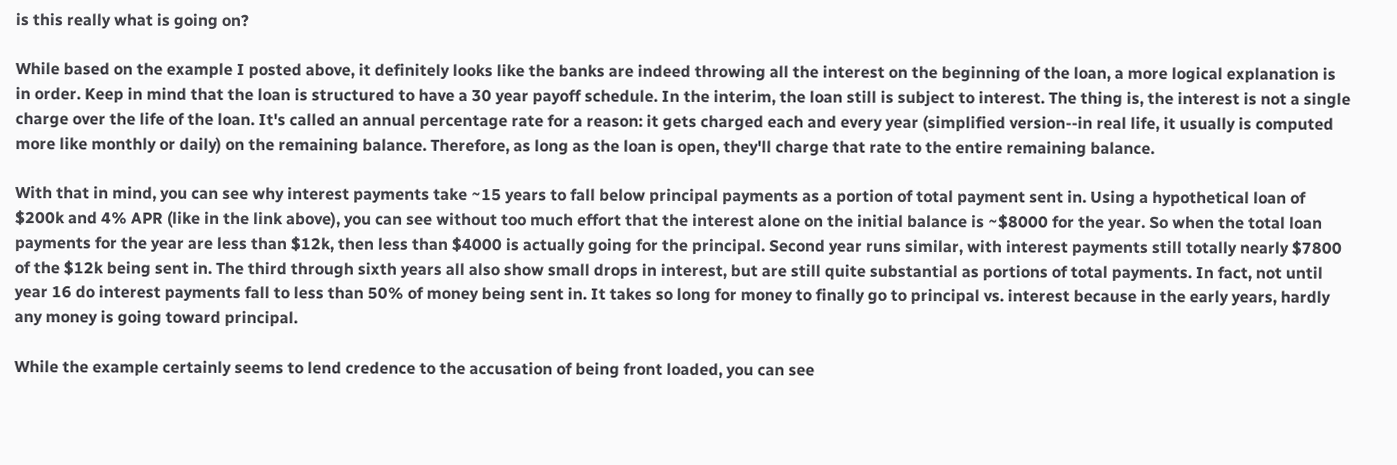is this really what is going on?

While based on the example I posted above, it definitely looks like the banks are indeed throwing all the interest on the beginning of the loan, a more logical explanation is in order. Keep in mind that the loan is structured to have a 30 year payoff schedule. In the interim, the loan still is subject to interest. The thing is, the interest is not a single charge over the life of the loan. It's called an annual percentage rate for a reason: it gets charged each and every year (simplified version--in real life, it usually is computed more like monthly or daily) on the remaining balance. Therefore, as long as the loan is open, they'll charge that rate to the entire remaining balance.

With that in mind, you can see why interest payments take ~15 years to fall below principal payments as a portion of total payment sent in. Using a hypothetical loan of $200k and 4% APR (like in the link above), you can see without too much effort that the interest alone on the initial balance is ~$8000 for the year. So when the total loan payments for the year are less than $12k, then less than $4000 is actually going for the principal. Second year runs similar, with interest payments still totally nearly $7800 of the $12k being sent in. The third through sixth years all also show small drops in interest, but are still quite substantial as portions of total payments. In fact, not until year 16 do interest payments fall to less than 50% of money being sent in. It takes so long for money to finally go to principal vs. interest because in the early years, hardly any money is going toward principal.

While the example certainly seems to lend credence to the accusation of being front loaded, you can see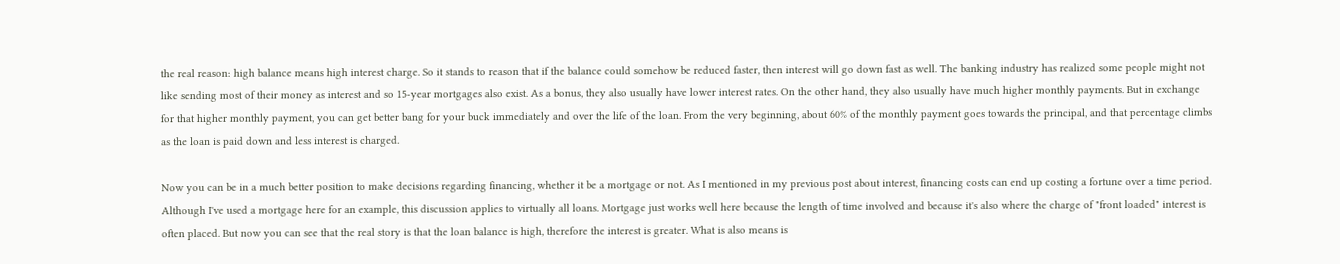the real reason: high balance means high interest charge. So it stands to reason that if the balance could somehow be reduced faster, then interest will go down fast as well. The banking industry has realized some people might not like sending most of their money as interest and so 15-year mortgages also exist. As a bonus, they also usually have lower interest rates. On the other hand, they also usually have much higher monthly payments. But in exchange for that higher monthly payment, you can get better bang for your buck immediately and over the life of the loan. From the very beginning, about 60% of the monthly payment goes towards the principal, and that percentage climbs as the loan is paid down and less interest is charged.

Now you can be in a much better position to make decisions regarding financing, whether it be a mortgage or not. As I mentioned in my previous post about interest, financing costs can end up costing a fortune over a time period. Although I've used a mortgage here for an example, this discussion applies to virtually all loans. Mortgage just works well here because the length of time involved and because it's also where the charge of "front loaded" interest is often placed. But now you can see that the real story is that the loan balance is high, therefore the interest is greater. What is also means is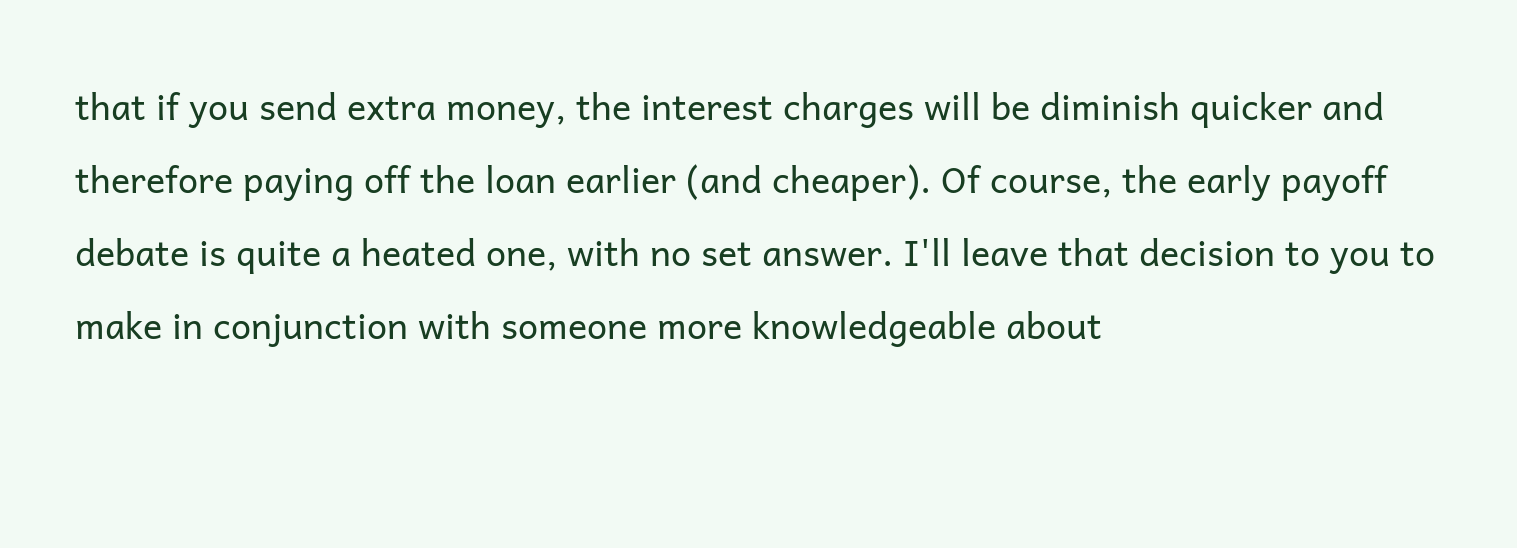that if you send extra money, the interest charges will be diminish quicker and therefore paying off the loan earlier (and cheaper). Of course, the early payoff debate is quite a heated one, with no set answer. I'll leave that decision to you to make in conjunction with someone more knowledgeable about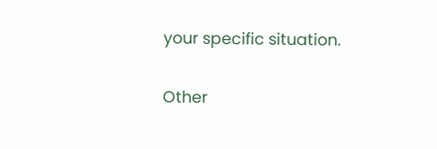your specific situation.

Other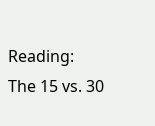Reading:
The 15 vs. 30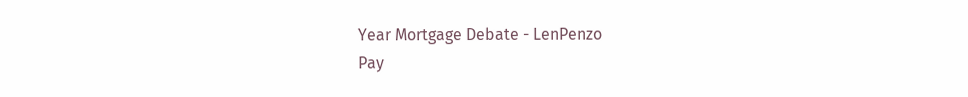Year Mortgage Debate - LenPenzo
Pay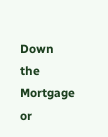Down the Mortgage or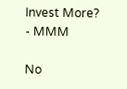Invest More? - MMM

No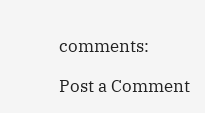comments:

Post a Comment